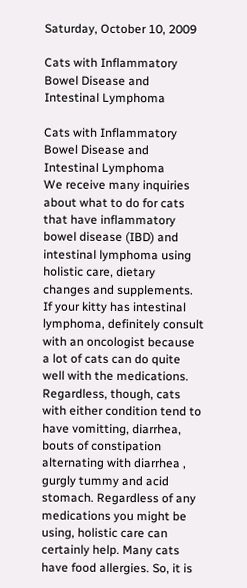Saturday, October 10, 2009

Cats with Inflammatory Bowel Disease and Intestinal Lymphoma

Cats with Inflammatory Bowel Disease and Intestinal Lymphoma
We receive many inquiries about what to do for cats that have inflammatory bowel disease (IBD) and intestinal lymphoma using holistic care, dietary changes and supplements. If your kitty has intestinal lymphoma, definitely consult with an oncologist because a lot of cats can do quite well with the medications. Regardless, though, cats with either condition tend to have vomitting, diarrhea, bouts of constipation alternating with diarrhea , gurgly tummy and acid stomach. Regardless of any medications you might be using, holistic care can certainly help. Many cats have food allergies. So, it is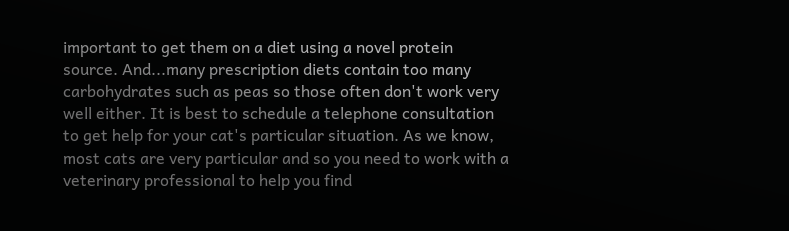important to get them on a diet using a novel protein source. And...many prescription diets contain too many carbohydrates such as peas so those often don't work very well either. It is best to schedule a telephone consultation to get help for your cat's particular situation. As we know, most cats are very particular and so you need to work with a veterinary professional to help you find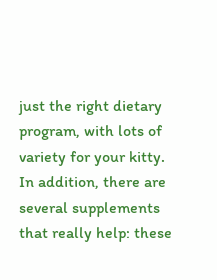just the right dietary program, with lots of variety for your kitty.
In addition, there are several supplements that really help: these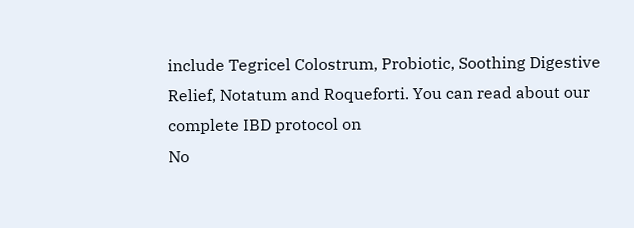include Tegricel Colostrum, Probiotic, Soothing Digestive Relief, Notatum and Roqueforti. You can read about our complete IBD protocol on
No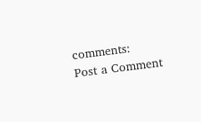comments:
Post a Comment